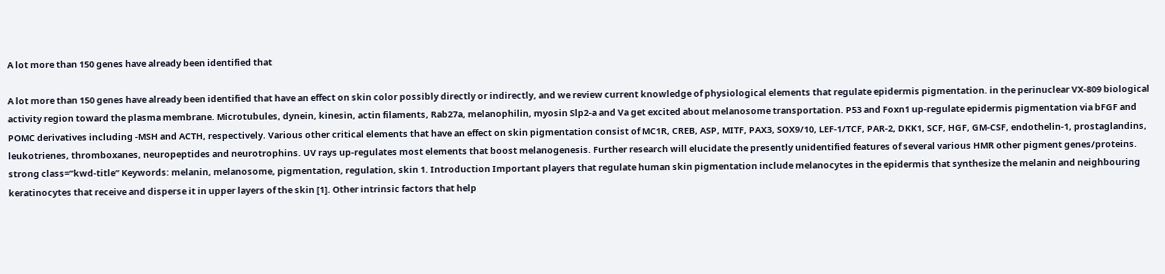A lot more than 150 genes have already been identified that

A lot more than 150 genes have already been identified that have an effect on skin color possibly directly or indirectly, and we review current knowledge of physiological elements that regulate epidermis pigmentation. in the perinuclear VX-809 biological activity region toward the plasma membrane. Microtubules, dynein, kinesin, actin filaments, Rab27a, melanophilin, myosin Slp2-a and Va get excited about melanosome transportation. P53 and Foxn1 up-regulate epidermis pigmentation via bFGF and POMC derivatives including -MSH and ACTH, respectively. Various other critical elements that have an effect on skin pigmentation consist of MC1R, CREB, ASP, MITF, PAX3, SOX9/10, LEF-1/TCF, PAR-2, DKK1, SCF, HGF, GM-CSF, endothelin-1, prostaglandins, leukotrienes, thromboxanes, neuropeptides and neurotrophins. UV rays up-regulates most elements that boost melanogenesis. Further research will elucidate the presently unidentified features of several various HMR other pigment genes/proteins. strong class=”kwd-title” Keywords: melanin, melanosome, pigmentation, regulation, skin 1. Introduction Important players that regulate human skin pigmentation include melanocytes in the epidermis that synthesize the melanin and neighbouring keratinocytes that receive and disperse it in upper layers of the skin [1]. Other intrinsic factors that help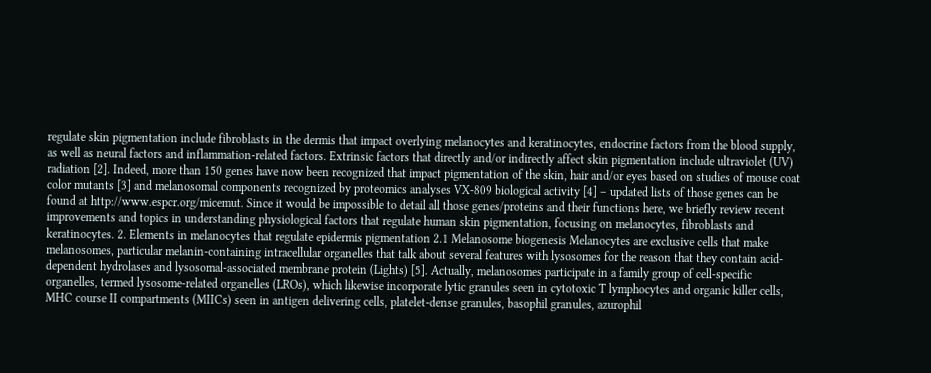regulate skin pigmentation include fibroblasts in the dermis that impact overlying melanocytes and keratinocytes, endocrine factors from the blood supply, as well as neural factors and inflammation-related factors. Extrinsic factors that directly and/or indirectly affect skin pigmentation include ultraviolet (UV) radiation [2]. Indeed, more than 150 genes have now been recognized that impact pigmentation of the skin, hair and/or eyes based on studies of mouse coat color mutants [3] and melanosomal components recognized by proteomics analyses VX-809 biological activity [4] – updated lists of those genes can be found at http://www.espcr.org/micemut. Since it would be impossible to detail all those genes/proteins and their functions here, we briefly review recent improvements and topics in understanding physiological factors that regulate human skin pigmentation, focusing on melanocytes, fibroblasts and keratinocytes. 2. Elements in melanocytes that regulate epidermis pigmentation 2.1 Melanosome biogenesis Melanocytes are exclusive cells that make melanosomes, particular melanin-containing intracellular organelles that talk about several features with lysosomes for the reason that they contain acid-dependent hydrolases and lysosomal-associated membrane protein (Lights) [5]. Actually, melanosomes participate in a family group of cell-specific organelles, termed lysosome-related organelles (LROs), which likewise incorporate lytic granules seen in cytotoxic T lymphocytes and organic killer cells, MHC course II compartments (MIICs) seen in antigen delivering cells, platelet-dense granules, basophil granules, azurophil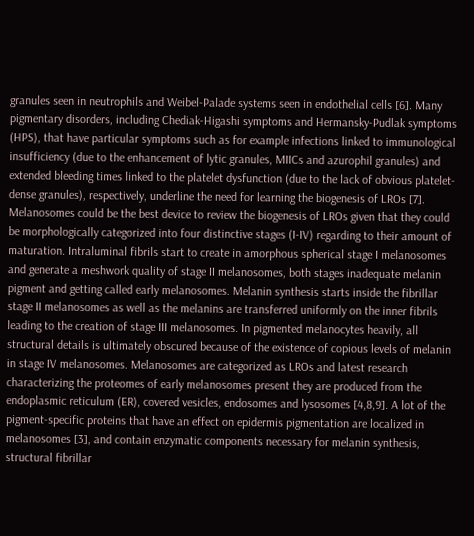granules seen in neutrophils and Weibel-Palade systems seen in endothelial cells [6]. Many pigmentary disorders, including Chediak-Higashi symptoms and Hermansky-Pudlak symptoms (HPS), that have particular symptoms such as for example infections linked to immunological insufficiency (due to the enhancement of lytic granules, MIICs and azurophil granules) and extended bleeding times linked to the platelet dysfunction (due to the lack of obvious platelet-dense granules), respectively, underline the need for learning the biogenesis of LROs [7]. Melanosomes could be the best device to review the biogenesis of LROs given that they could be morphologically categorized into four distinctive stages (I-IV) regarding to their amount of maturation. Intraluminal fibrils start to create in amorphous spherical stage I melanosomes and generate a meshwork quality of stage II melanosomes, both stages inadequate melanin pigment and getting called early melanosomes. Melanin synthesis starts inside the fibrillar stage II melanosomes as well as the melanins are transferred uniformly on the inner fibrils leading to the creation of stage III melanosomes. In pigmented melanocytes heavily, all structural details is ultimately obscured because of the existence of copious levels of melanin in stage IV melanosomes. Melanosomes are categorized as LROs and latest research characterizing the proteomes of early melanosomes present they are produced from the endoplasmic reticulum (ER), covered vesicles, endosomes and lysosomes [4,8,9]. A lot of the pigment-specific proteins that have an effect on epidermis pigmentation are localized in melanosomes [3], and contain enzymatic components necessary for melanin synthesis, structural fibrillar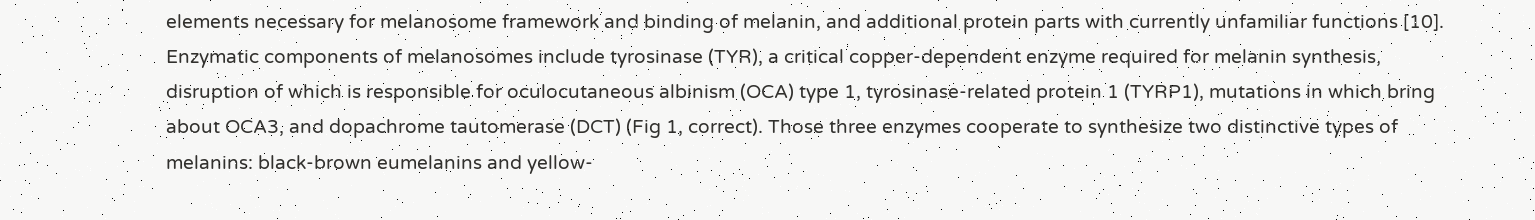elements necessary for melanosome framework and binding of melanin, and additional protein parts with currently unfamiliar functions [10]. Enzymatic components of melanosomes include tyrosinase (TYR), a critical copper-dependent enzyme required for melanin synthesis, disruption of which is responsible for oculocutaneous albinism (OCA) type 1, tyrosinase-related protein 1 (TYRP1), mutations in which bring about OCA3, and dopachrome tautomerase (DCT) (Fig 1, correct). Those three enzymes cooperate to synthesize two distinctive types of melanins: black-brown eumelanins and yellow-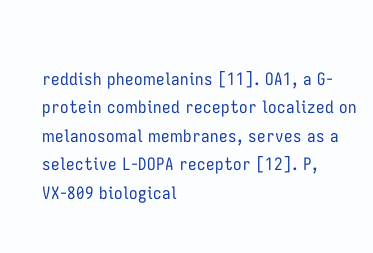reddish pheomelanins [11]. OA1, a G-protein combined receptor localized on melanosomal membranes, serves as a selective L-DOPA receptor [12]. P, VX-809 biological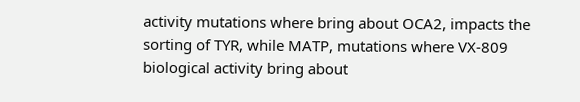activity mutations where bring about OCA2, impacts the sorting of TYR, while MATP, mutations where VX-809 biological activity bring about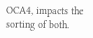OCA4, impacts the sorting of both.